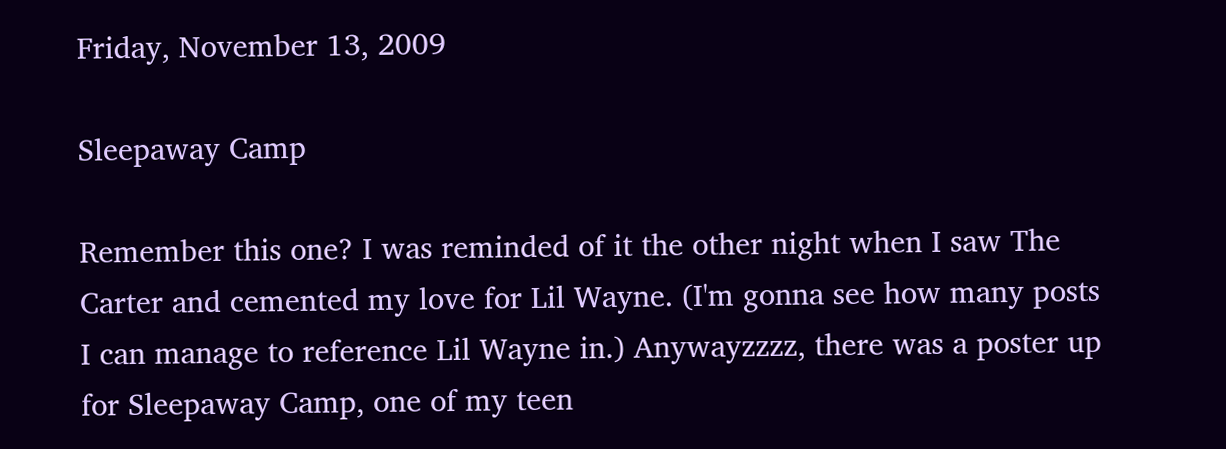Friday, November 13, 2009

Sleepaway Camp

Remember this one? I was reminded of it the other night when I saw The Carter and cemented my love for Lil Wayne. (I'm gonna see how many posts I can manage to reference Lil Wayne in.) Anywayzzzz, there was a poster up for Sleepaway Camp, one of my teen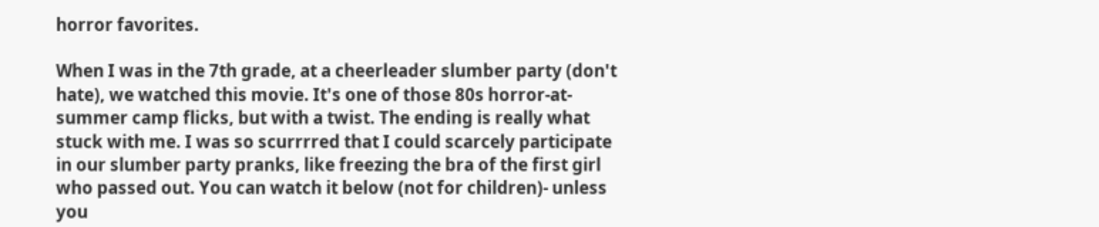horror favorites.

When I was in the 7th grade, at a cheerleader slumber party (don't hate), we watched this movie. It's one of those 80s horror-at-summer camp flicks, but with a twist. The ending is really what stuck with me. I was so scurrrred that I could scarcely participate in our slumber party pranks, like freezing the bra of the first girl who passed out. You can watch it below (not for children)- unless you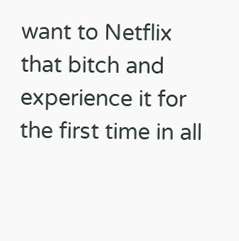want to Netflix that bitch and experience it for the first time in all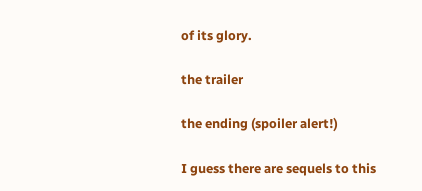of its glory.

the trailer

the ending (spoiler alert!)

I guess there are sequels to this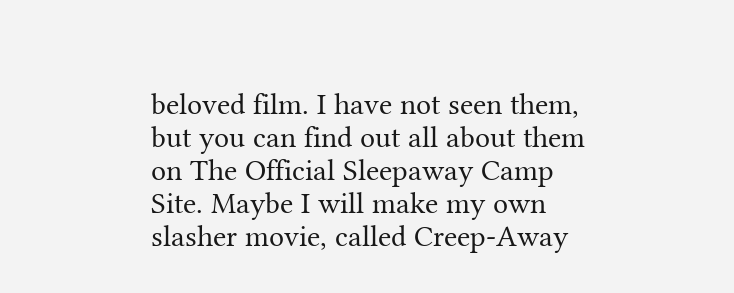beloved film. I have not seen them, but you can find out all about them on The Official Sleepaway Camp Site. Maybe I will make my own slasher movie, called Creep-Away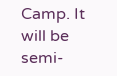Camp. It will be semi-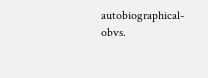autobiographical- obvs.